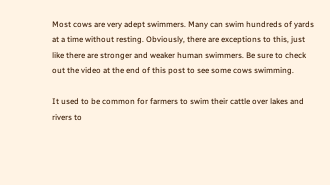Most cows are very adept swimmers. Many can swim hundreds of yards at a time without resting. Obviously, there are exceptions to this, just like there are stronger and weaker human swimmers. Be sure to check out the video at the end of this post to see some cows swimming.

It used to be common for farmers to swim their cattle over lakes and rivers to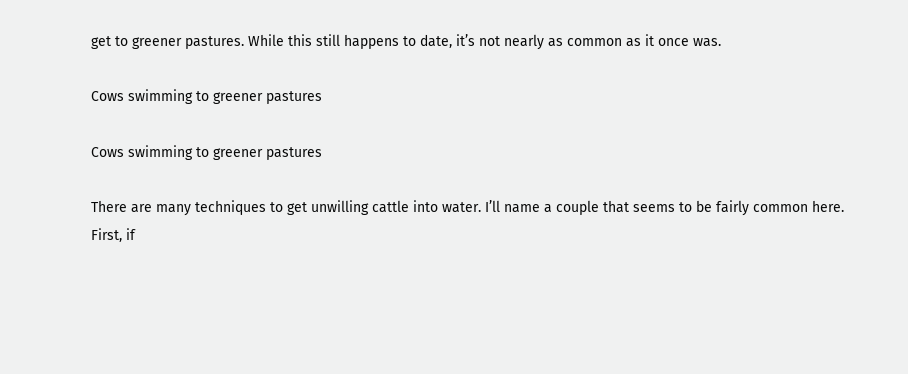get to greener pastures. While this still happens to date, it’s not nearly as common as it once was.

Cows swimming to greener pastures

Cows swimming to greener pastures

There are many techniques to get unwilling cattle into water. I’ll name a couple that seems to be fairly common here. First, if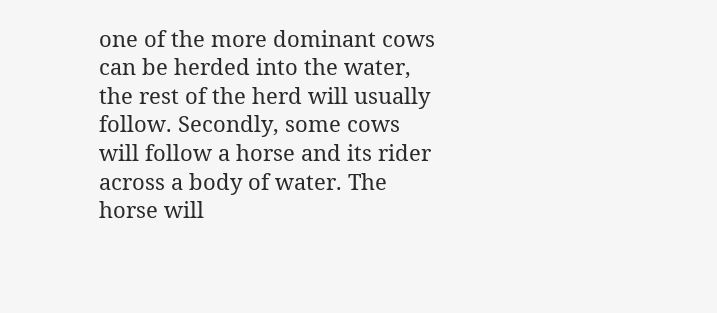one of the more dominant cows can be herded into the water, the rest of the herd will usually follow. Secondly, some cows will follow a horse and its rider across a body of water. The horse will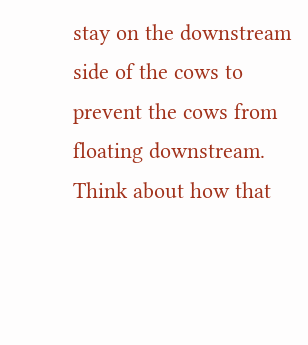stay on the downstream side of the cows to prevent the cows from floating downstream. Think about how that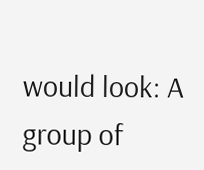would look: A group of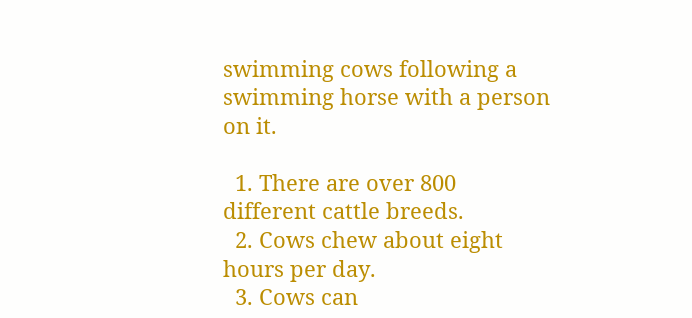swimming cows following a swimming horse with a person on it.

  1. There are over 800 different cattle breeds.
  2. Cows chew about eight hours per day.
  3. Cows can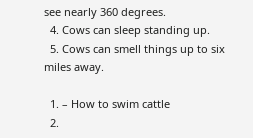see nearly 360 degrees.
  4. Cows can sleep standing up.
  5. Cows can smell things up to six miles away.

  1. – How to swim cattle
  2.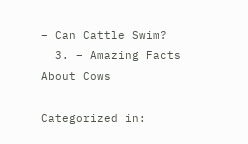– Can Cattle Swim?
  3. – Amazing Facts About Cows

Categorized in: